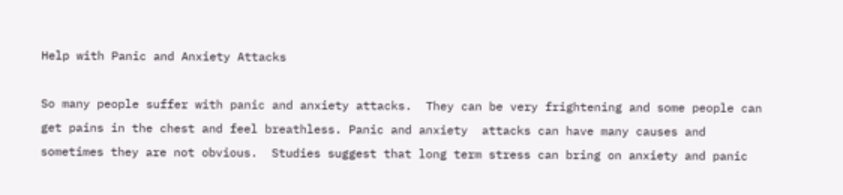Help with Panic and Anxiety Attacks

So many people suffer with panic and anxiety attacks.  They can be very frightening and some people can get pains in the chest and feel breathless. Panic and anxiety  attacks can have many causes and sometimes they are not obvious.  Studies suggest that long term stress can bring on anxiety and panic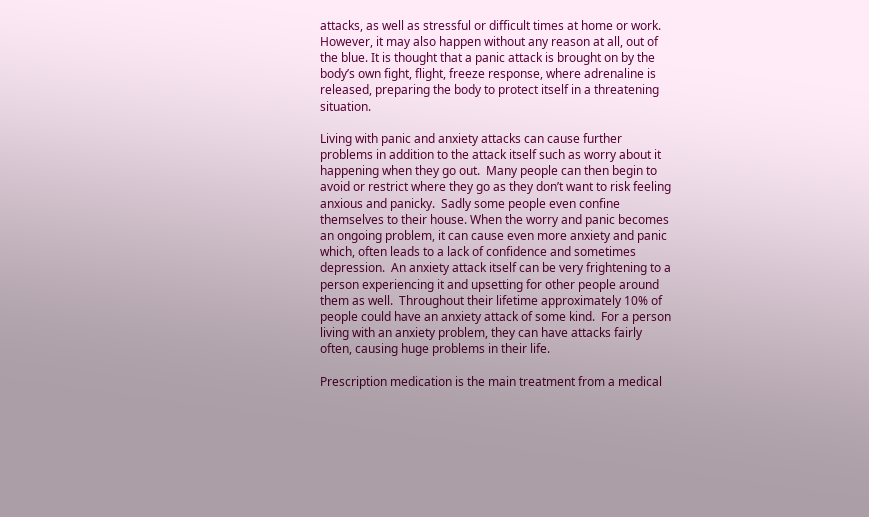attacks, as well as stressful or difficult times at home or work.  However, it may also happen without any reason at all, out of the blue. It is thought that a panic attack is brought on by the body’s own fight, flight, freeze response, where adrenaline is released, preparing the body to protect itself in a threatening situation.

Living with panic and anxiety attacks can cause further problems in addition to the attack itself such as worry about it happening when they go out.  Many people can then begin to avoid or restrict where they go as they don’t want to risk feeling anxious and panicky.  Sadly some people even confine themselves to their house. When the worry and panic becomes an ongoing problem, it can cause even more anxiety and panic which, often leads to a lack of confidence and sometimes depression.  An anxiety attack itself can be very frightening to a person experiencing it and upsetting for other people around them as well.  Throughout their lifetime approximately 10% of people could have an anxiety attack of some kind.  For a person living with an anxiety problem, they can have attacks fairly often, causing huge problems in their life.

Prescription medication is the main treatment from a medical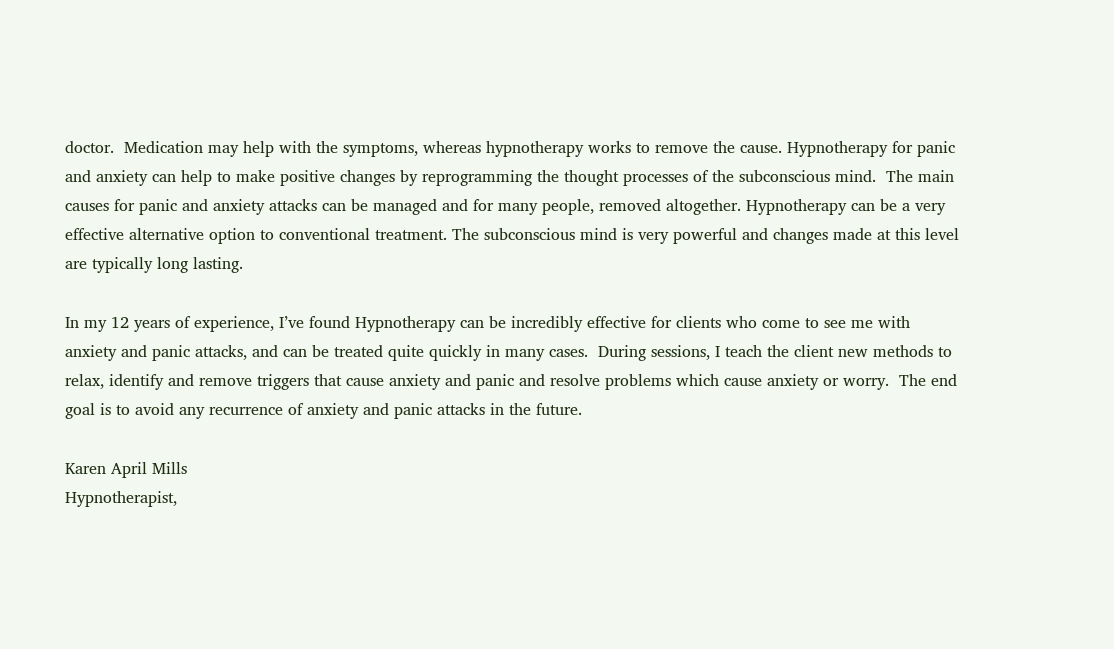doctor.  Medication may help with the symptoms, whereas hypnotherapy works to remove the cause. Hypnotherapy for panic and anxiety can help to make positive changes by reprogramming the thought processes of the subconscious mind.  The main causes for panic and anxiety attacks can be managed and for many people, removed altogether. Hypnotherapy can be a very effective alternative option to conventional treatment. The subconscious mind is very powerful and changes made at this level are typically long lasting.

In my 12 years of experience, I’ve found Hypnotherapy can be incredibly effective for clients who come to see me with anxiety and panic attacks, and can be treated quite quickly in many cases.  During sessions, I teach the client new methods to relax, identify and remove triggers that cause anxiety and panic and resolve problems which cause anxiety or worry.  The end goal is to avoid any recurrence of anxiety and panic attacks in the future.

Karen April Mills
Hypnotherapist,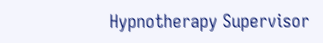Hypnotherapy Supervisor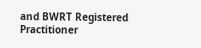and BWRT Registered Practitioner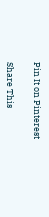Pin It on Pinterest

Share This